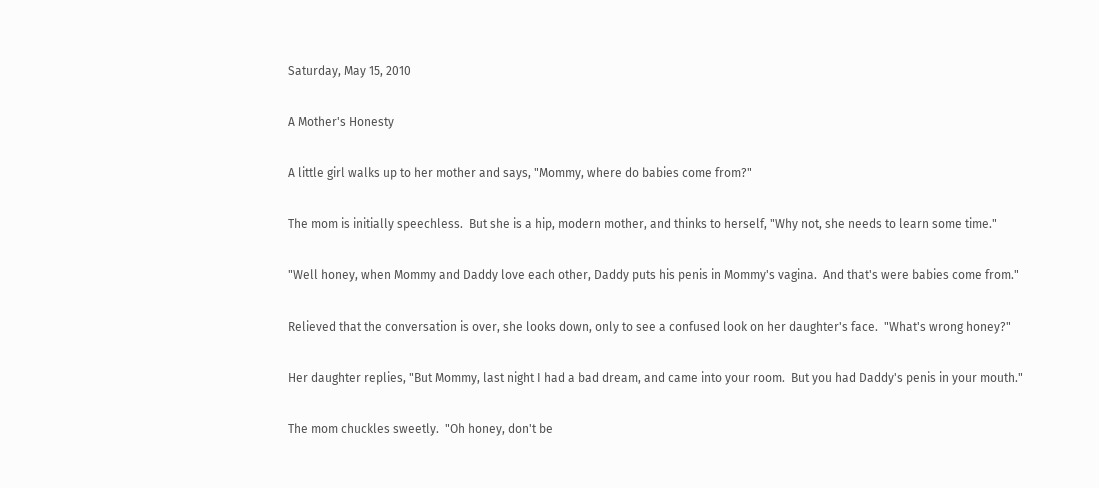Saturday, May 15, 2010

A Mother's Honesty

A little girl walks up to her mother and says, "Mommy, where do babies come from?"

The mom is initially speechless.  But she is a hip, modern mother, and thinks to herself, "Why not, she needs to learn some time."

"Well honey, when Mommy and Daddy love each other, Daddy puts his penis in Mommy's vagina.  And that's were babies come from."

Relieved that the conversation is over, she looks down, only to see a confused look on her daughter's face.  "What's wrong honey?"

Her daughter replies, "But Mommy, last night I had a bad dream, and came into your room.  But you had Daddy's penis in your mouth."

The mom chuckles sweetly.  "Oh honey, don't be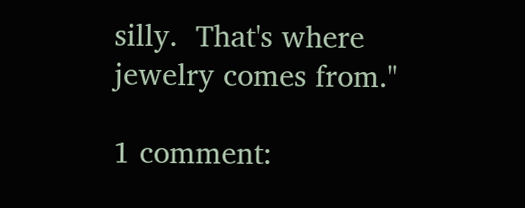silly.  That's where jewelry comes from."

1 comment: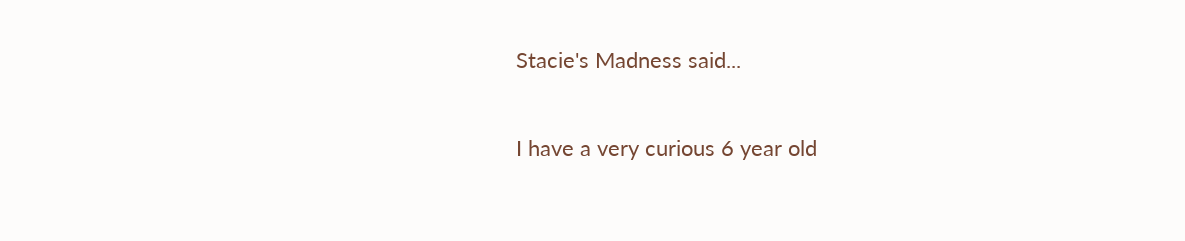Stacie's Madness said...

I have a very curious 6 year old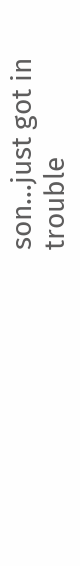son...just got in trouble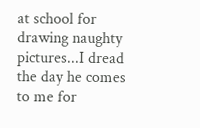at school for drawing naughty pictures...I dread the day he comes to me for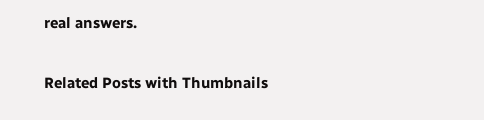real answers.

Related Posts with Thumbnails